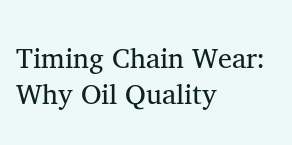Timing Chain Wear: Why Oil Quality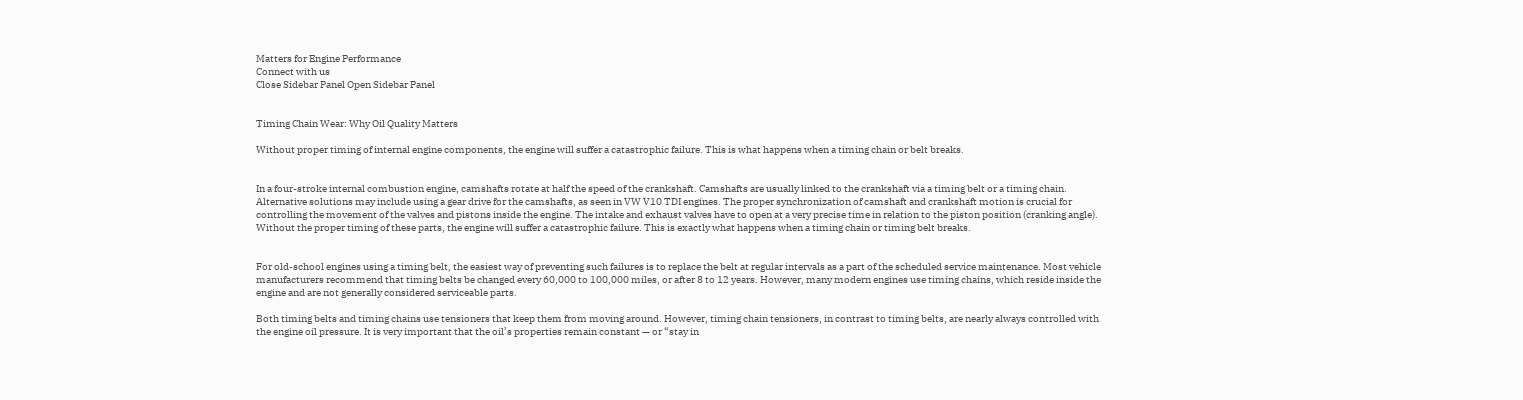Matters for Engine Performance
Connect with us
Close Sidebar Panel Open Sidebar Panel


Timing Chain Wear: Why Oil Quality Matters

Without proper timing of internal engine components, the engine will suffer a catastrophic failure. This is what happens when a timing chain or belt breaks.


In a four-stroke internal combustion engine, camshafts rotate at half the speed of the crankshaft. Camshafts are usually linked to the crankshaft via a timing belt or a timing chain. Alternative solutions may include using a gear drive for the camshafts, as seen in VW V10 TDI engines. The proper synchronization of camshaft and crankshaft motion is crucial for controlling the movement of the valves and pistons inside the engine. The intake and exhaust valves have to open at a very precise time in relation to the piston position (cranking angle). Without the proper timing of these parts, the engine will suffer a catastrophic failure. This is exactly what happens when a timing chain or timing belt breaks.


For old-school engines using a timing belt, the easiest way of preventing such failures is to replace the belt at regular intervals as a part of the scheduled service maintenance. Most vehicle manufacturers recommend that timing belts be changed every 60,000 to 100,000 miles, or after 8 to 12 years. However, many modern engines use timing chains, which reside inside the engine and are not generally considered serviceable parts.

Both timing belts and timing chains use tensioners that keep them from moving around. However, timing chain tensioners, in contrast to timing belts, are nearly always controlled with the engine oil pressure. It is very important that the oil’s properties remain constant — or “stay in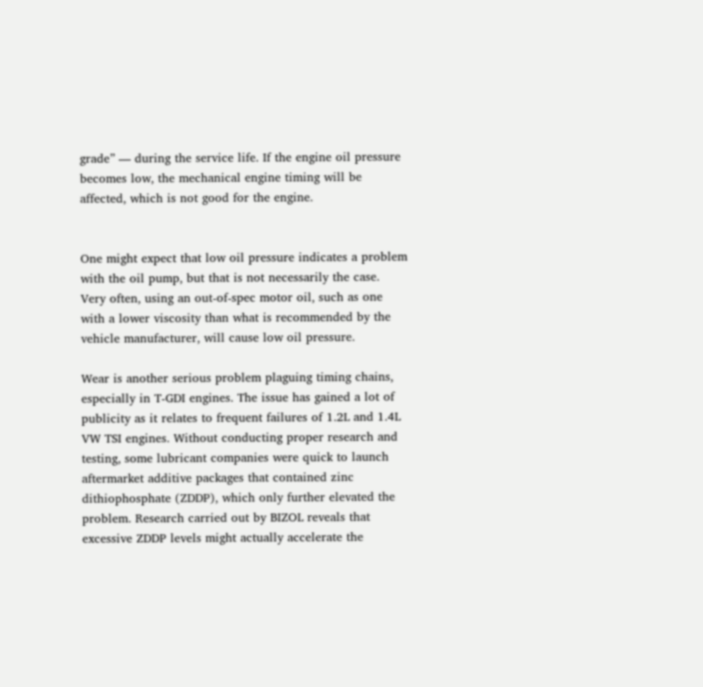grade” — during the service life. If the engine oil pressure becomes low, the mechanical engine timing will be affected, which is not good for the engine.


One might expect that low oil pressure indicates a problem with the oil pump, but that is not necessarily the case. Very often, using an out-of-spec motor oil, such as one with a lower viscosity than what is recommended by the vehicle manufacturer, will cause low oil pressure.

Wear is another serious problem plaguing timing chains, especially in T-GDI engines. The issue has gained a lot of publicity as it relates to frequent failures of 1.2L and 1.4L VW TSI engines. Without conducting proper research and testing, some lubricant companies were quick to launch aftermarket additive packages that contained zinc dithiophosphate (ZDDP), which only further elevated the problem. Research carried out by BIZOL reveals that excessive ZDDP levels might actually accelerate the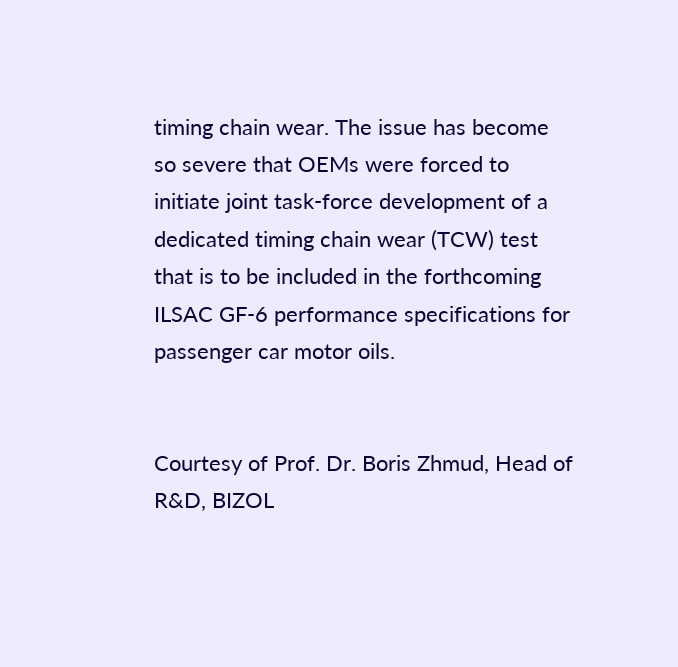timing chain wear. The issue has become so severe that OEMs were forced to initiate joint task-force development of a dedicated timing chain wear (TCW) test that is to be included in the forthcoming ILSAC GF-6 performance specifications for passenger car motor oils.


Courtesy of Prof. Dr. Boris Zhmud, Head of R&D, BIZOL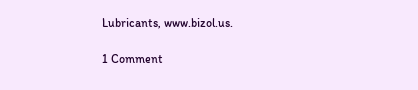Lubricants, www.bizol.us.

1 Comment